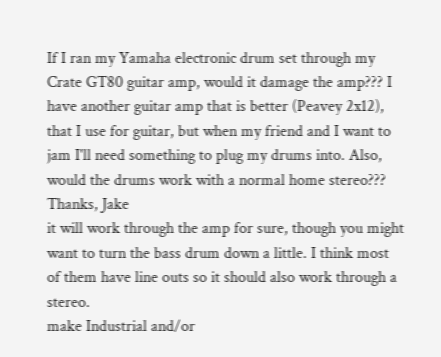If I ran my Yamaha electronic drum set through my Crate GT80 guitar amp, would it damage the amp??? I have another guitar amp that is better (Peavey 2x12), that I use for guitar, but when my friend and I want to jam I'll need something to plug my drums into. Also, would the drums work with a normal home stereo??? Thanks, Jake
it will work through the amp for sure, though you might want to turn the bass drum down a little. I think most of them have line outs so it should also work through a stereo.
make Industrial and/or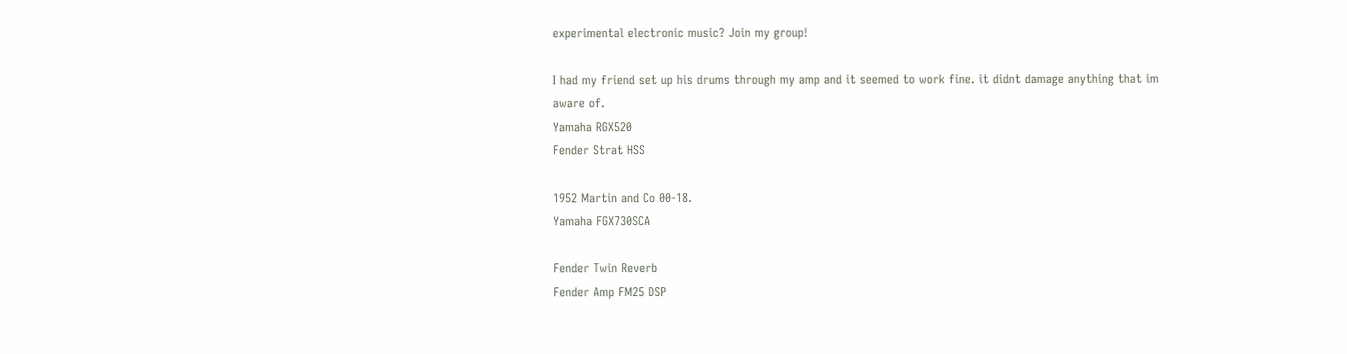experimental electronic music? Join my group!

I had my friend set up his drums through my amp and it seemed to work fine. it didnt damage anything that im aware of.
Yamaha RGX520
Fender Strat HSS

1952 Martin and Co 00-18.
Yamaha FGX730SCA

Fender Twin Reverb
Fender Amp FM25 DSP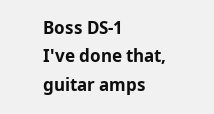Boss DS-1
I've done that, guitar amps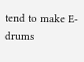tend to make E-drums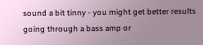sound a bit tinny - you might get better results going through a bass amp or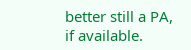better still a PA, if available.